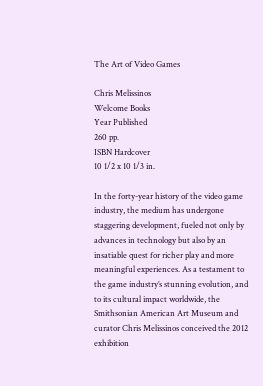The Art of Video Games

Chris Melissinos
Welcome Books
Year Published
260 pp.
ISBN Hardcover
10 1/2 x 10 1/3 in.

In the forty-year history of the video game industry, the medium has undergone staggering development, fueled not only by advances in technology but also by an insatiable quest for richer play and more meaningful experiences. As a testament to the game industry’s stunning evolution, and to its cultural impact worldwide, the Smithsonian American Art Museum and curator Chris Melissinos conceived the 2012 exhibition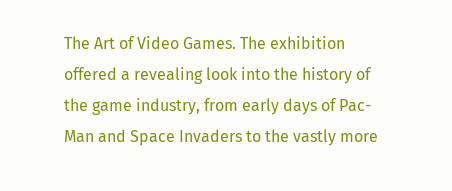The Art of Video Games. The exhibition offered a revealing look into the history of the game industry, from early days of Pac-Man and Space Invaders to the vastly more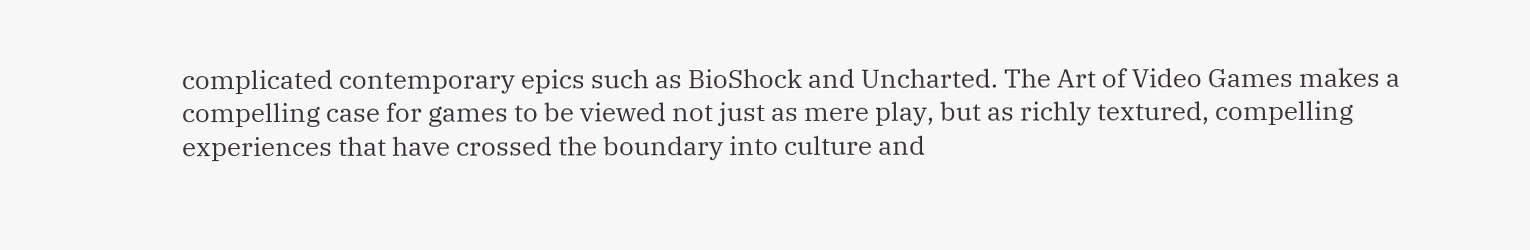complicated contemporary epics such as BioShock and Uncharted. The Art of Video Games makes a compelling case for games to be viewed not just as mere play, but as richly textured, compelling experiences that have crossed the boundary into culture and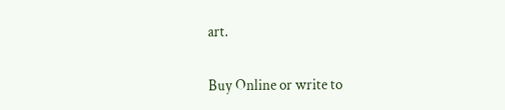art.

Buy Online or write to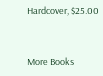Hardcover, $25.00


More Books